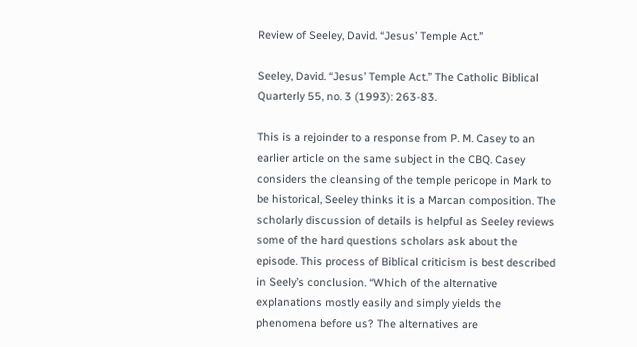Review of Seeley, David. “Jesus’ Temple Act.”

Seeley, David. “Jesus’ Temple Act.” The Catholic Biblical Quarterly 55, no. 3 (1993): 263-83.

This is a rejoinder to a response from P. M. Casey to an earlier article on the same subject in the CBQ. Casey considers the cleansing of the temple pericope in Mark to be historical, Seeley thinks it is a Marcan composition. The scholarly discussion of details is helpful as Seeley reviews some of the hard questions scholars ask about the episode. This process of Biblical criticism is best described in Seely’s conclusion. “Which of the alternative explanations mostly easily and simply yields the phenomena before us? The alternatives are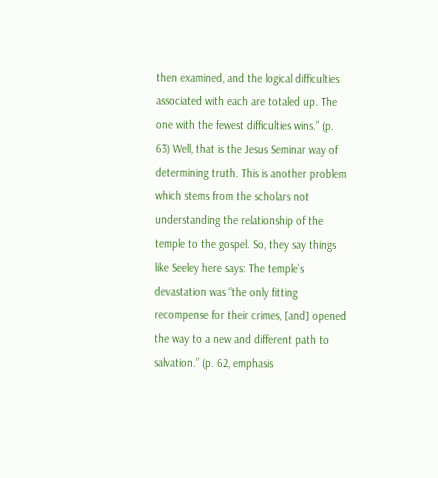then examined, and the logical difficulties associated with each are totaled up. The one with the fewest difficulties wins.” (p. 63) Well, that is the Jesus Seminar way of determining truth. This is another problem which stems from the scholars not understanding the relationship of the temple to the gospel. So, they say things like Seeley here says: The temple’s devastation was “the only fitting recompense for their crimes, [and] opened the way to a new and different path to salvation.” (p. 62, emphasis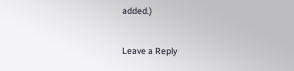added.)

Leave a Reply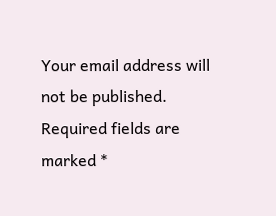Your email address will not be published. Required fields are marked *